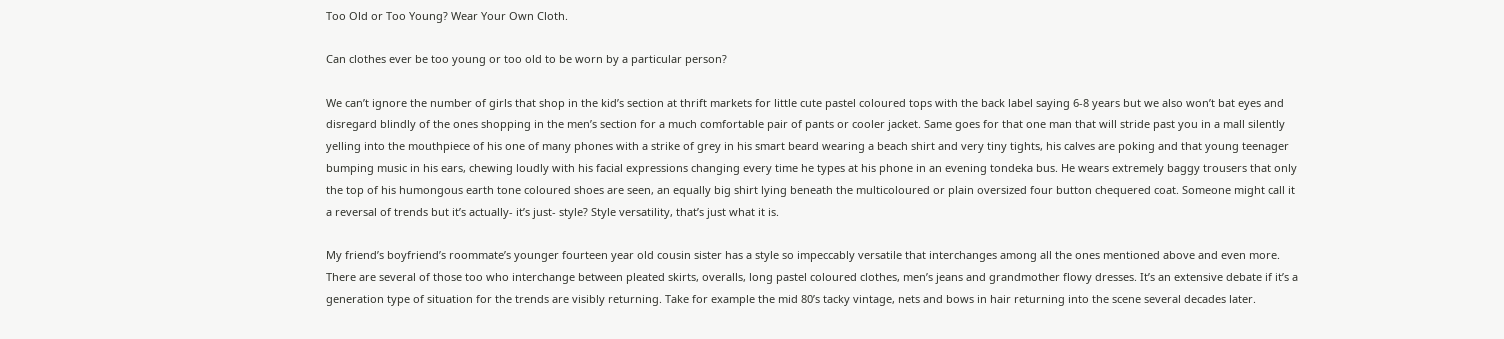Too Old or Too Young? Wear Your Own Cloth.

Can clothes ever be too young or too old to be worn by a particular person?

We can’t ignore the number of girls that shop in the kid’s section at thrift markets for little cute pastel coloured tops with the back label saying 6-8 years but we also won’t bat eyes and disregard blindly of the ones shopping in the men’s section for a much comfortable pair of pants or cooler jacket. Same goes for that one man that will stride past you in a mall silently yelling into the mouthpiece of his one of many phones with a strike of grey in his smart beard wearing a beach shirt and very tiny tights, his calves are poking and that young teenager bumping music in his ears, chewing loudly with his facial expressions changing every time he types at his phone in an evening tondeka bus. He wears extremely baggy trousers that only the top of his humongous earth tone coloured shoes are seen, an equally big shirt lying beneath the multicoloured or plain oversized four button chequered coat. Someone might call it a reversal of trends but it’s actually- it’s just- style? Style versatility, that’s just what it is.

My friend’s boyfriend’s roommate’s younger fourteen year old cousin sister has a style so impeccably versatile that interchanges among all the ones mentioned above and even more. There are several of those too who interchange between pleated skirts, overalls, long pastel coloured clothes, men’s jeans and grandmother flowy dresses. It’s an extensive debate if it’s a generation type of situation for the trends are visibly returning. Take for example the mid 80’s tacky vintage, nets and bows in hair returning into the scene several decades later.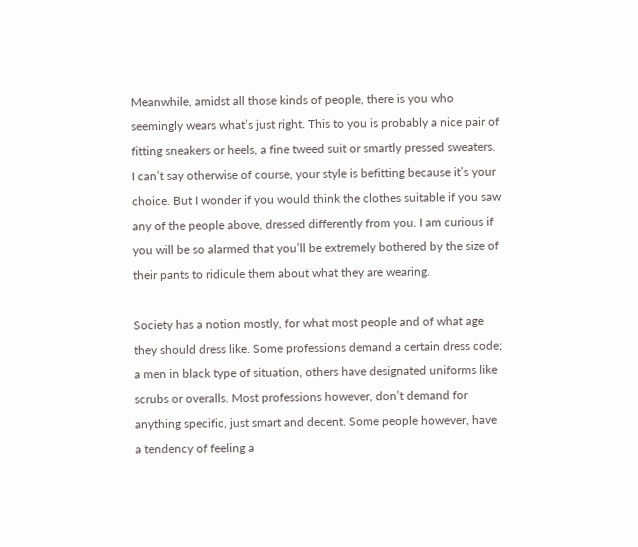Meanwhile, amidst all those kinds of people, there is you who seemingly wears what’s just right. This to you is probably a nice pair of fitting sneakers or heels, a fine tweed suit or smartly pressed sweaters. I can’t say otherwise of course, your style is befitting because it’s your choice. But I wonder if you would think the clothes suitable if you saw any of the people above, dressed differently from you. I am curious if you will be so alarmed that you’ll be extremely bothered by the size of their pants to ridicule them about what they are wearing.

Society has a notion mostly, for what most people and of what age they should dress like. Some professions demand a certain dress code; a men in black type of situation, others have designated uniforms like scrubs or overalls. Most professions however, don’t demand for anything specific, just smart and decent. Some people however, have a tendency of feeling a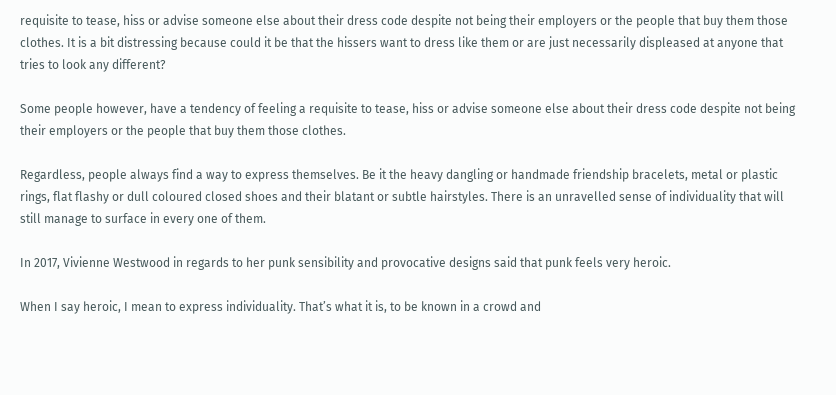requisite to tease, hiss or advise someone else about their dress code despite not being their employers or the people that buy them those clothes. It is a bit distressing because could it be that the hissers want to dress like them or are just necessarily displeased at anyone that tries to look any different?

Some people however, have a tendency of feeling a requisite to tease, hiss or advise someone else about their dress code despite not being their employers or the people that buy them those clothes.

Regardless, people always find a way to express themselves. Be it the heavy dangling or handmade friendship bracelets, metal or plastic rings, flat flashy or dull coloured closed shoes and their blatant or subtle hairstyles. There is an unravelled sense of individuality that will still manage to surface in every one of them.

In 2017, Vivienne Westwood in regards to her punk sensibility and provocative designs said that punk feels very heroic.

When I say heroic, I mean to express individuality. That’s what it is, to be known in a crowd and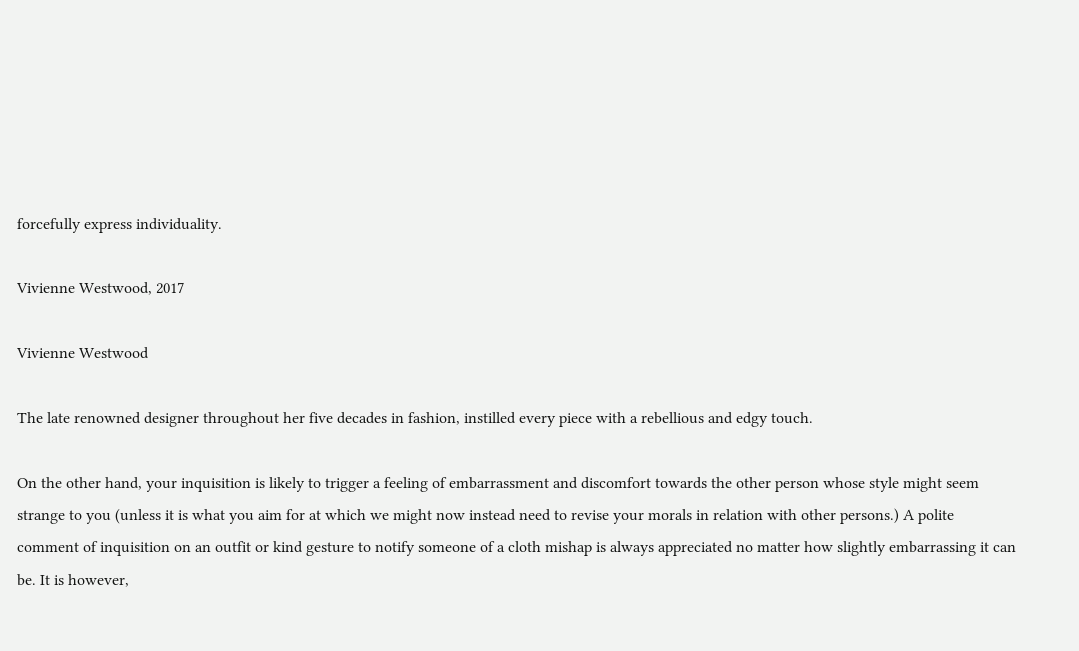forcefully express individuality.

Vivienne Westwood, 2017

Vivienne Westwood

The late renowned designer throughout her five decades in fashion, instilled every piece with a rebellious and edgy touch.

On the other hand, your inquisition is likely to trigger a feeling of embarrassment and discomfort towards the other person whose style might seem strange to you (unless it is what you aim for at which we might now instead need to revise your morals in relation with other persons.) A polite comment of inquisition on an outfit or kind gesture to notify someone of a cloth mishap is always appreciated no matter how slightly embarrassing it can be. It is however,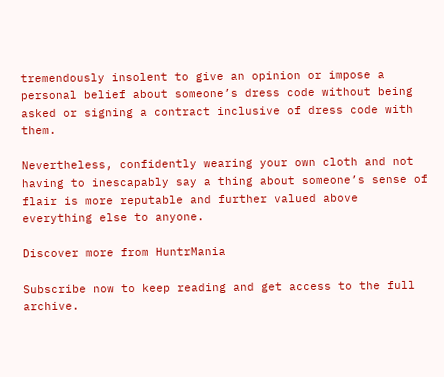tremendously insolent to give an opinion or impose a personal belief about someone’s dress code without being asked or signing a contract inclusive of dress code with them.

Nevertheless, confidently wearing your own cloth and not having to inescapably say a thing about someone’s sense of flair is more reputable and further valued above everything else to anyone.

Discover more from HuntrMania

Subscribe now to keep reading and get access to the full archive.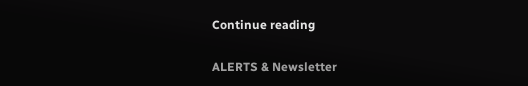Continue reading

ALERTS & Newsletter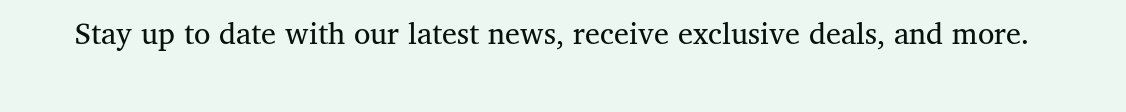Stay up to date with our latest news, receive exclusive deals, and more.